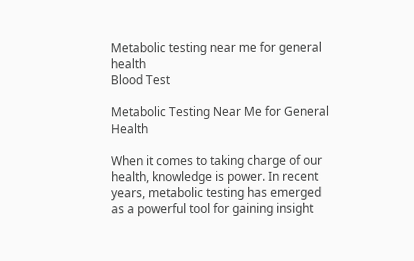Metabolic testing near me for general health
Blood Test

Metabolic Testing Near Me for General Health

When it comes to taking charge of our health, knowledge is power. In recent years, metabolic testing has emerged as a powerful tool for gaining insight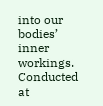into our bodies’ inner workings. Conducted at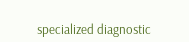specialized diagnostic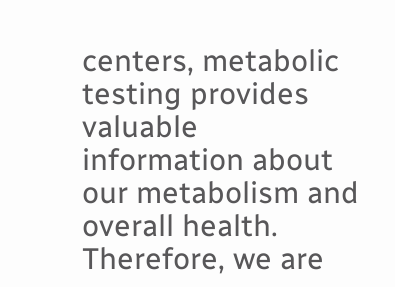centers, metabolic testing provides valuable information about our metabolism and overall health. Therefore, we are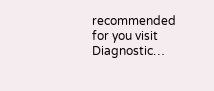recommended for you visit Diagnostic…